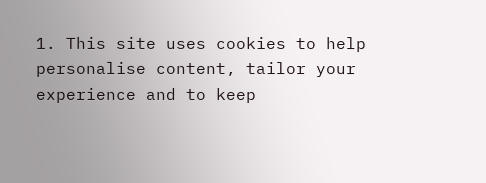1. This site uses cookies to help personalise content, tailor your experience and to keep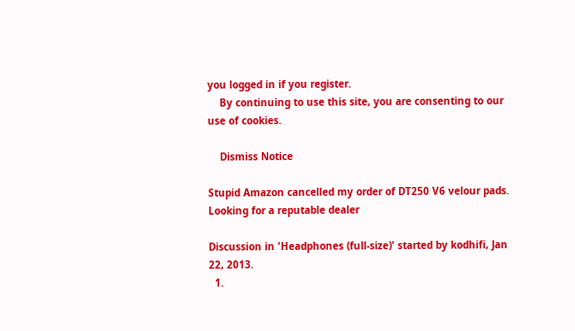you logged in if you register.
    By continuing to use this site, you are consenting to our use of cookies.

    Dismiss Notice

Stupid Amazon cancelled my order of DT250 V6 velour pads. Looking for a reputable dealer

Discussion in 'Headphones (full-size)' started by kodhifi, Jan 22, 2013.
  1.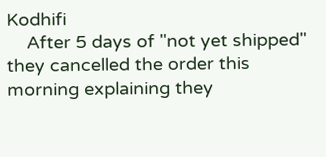Kodhifi
    After 5 days of "not yet shipped" they cancelled the order this morning explaining they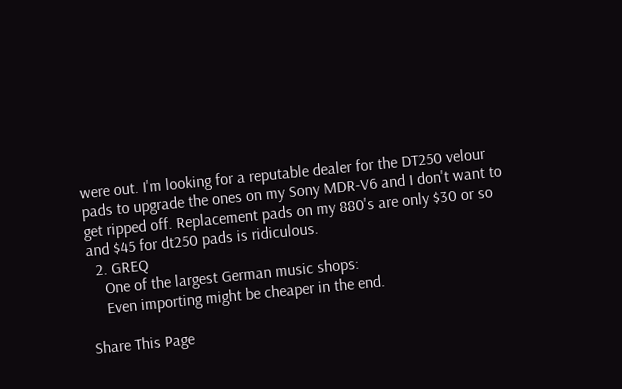were out. I'm looking for a reputable dealer for the DT250 velour pads to upgrade the ones on my Sony MDR-V6 and I don't want to get ripped off. Replacement pads on my 880's are only $30 or so and $45 for dt250 pads is ridiculous.
  2. GREQ
    One of the largest German music shops:
    Even importing might be cheaper in the end.

Share This Page